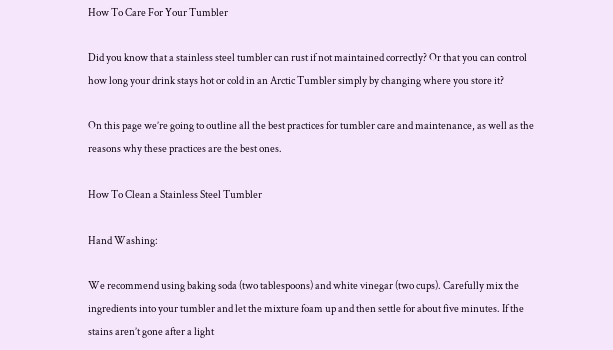How To Care For Your Tumbler

Did you know that a stainless steel tumbler can rust if not maintained correctly? Or that you can control how long your drink stays hot or cold in an Arctic Tumbler simply by changing where you store it?

On this page we’re going to outline all the best practices for tumbler care and maintenance, as well as the reasons why these practices are the best ones.

How To Clean a Stainless Steel Tumbler

Hand Washing:

We recommend using baking soda (two tablespoons) and white vinegar (two cups). Carefully mix the ingredients into your tumbler and let the mixture foam up and then settle for about five minutes. If the stains aren’t gone after a light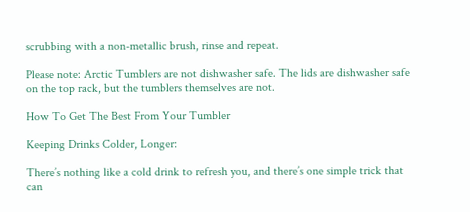scrubbing with a non-metallic brush, rinse and repeat.

Please note: Arctic Tumblers are not dishwasher safe. The lids are dishwasher safe on the top rack, but the tumblers themselves are not.

How To Get The Best From Your Tumbler

Keeping Drinks Colder, Longer:

There’s nothing like a cold drink to refresh you, and there’s one simple trick that can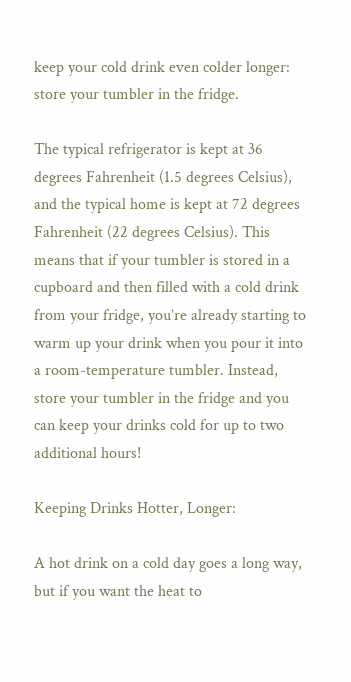keep your cold drink even colder longer: store your tumbler in the fridge.

The typical refrigerator is kept at 36 degrees Fahrenheit (1.5 degrees Celsius), and the typical home is kept at 72 degrees Fahrenheit (22 degrees Celsius). This means that if your tumbler is stored in a cupboard and then filled with a cold drink from your fridge, you’re already starting to warm up your drink when you pour it into a room-temperature tumbler. Instead, store your tumbler in the fridge and you can keep your drinks cold for up to two additional hours!

Keeping Drinks Hotter, Longer:

A hot drink on a cold day goes a long way, but if you want the heat to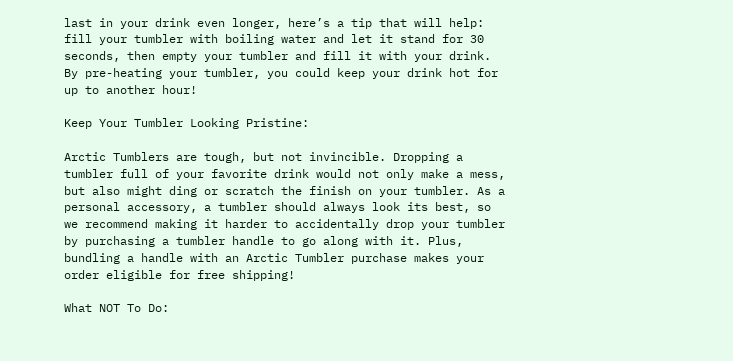last in your drink even longer, here’s a tip that will help: fill your tumbler with boiling water and let it stand for 30 seconds, then empty your tumbler and fill it with your drink. By pre-heating your tumbler, you could keep your drink hot for up to another hour!

Keep Your Tumbler Looking Pristine:

Arctic Tumblers are tough, but not invincible. Dropping a tumbler full of your favorite drink would not only make a mess, but also might ding or scratch the finish on your tumbler. As a personal accessory, a tumbler should always look its best, so we recommend making it harder to accidentally drop your tumbler by purchasing a tumbler handle to go along with it. Plus, bundling a handle with an Arctic Tumbler purchase makes your order eligible for free shipping!

What NOT To Do: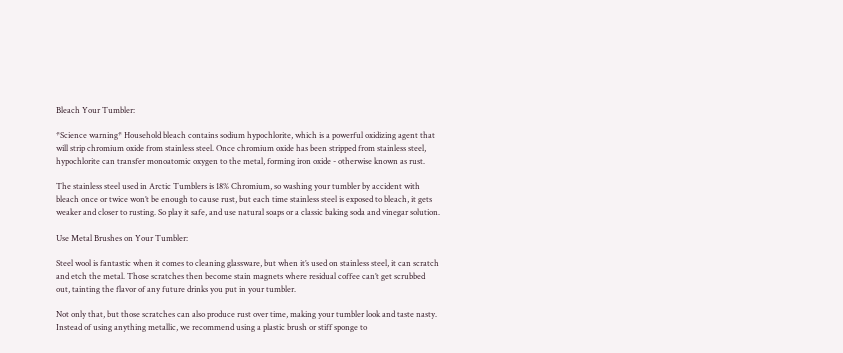Bleach Your Tumbler:

*Science warning* Household bleach contains sodium hypochlorite, which is a powerful oxidizing agent that will strip chromium oxide from stainless steel. Once chromium oxide has been stripped from stainless steel, hypochlorite can transfer monoatomic oxygen to the metal, forming iron oxide - otherwise known as rust.

The stainless steel used in Arctic Tumblers is 18% Chromium, so washing your tumbler by accident with bleach once or twice won’t be enough to cause rust, but each time stainless steel is exposed to bleach, it gets weaker and closer to rusting. So play it safe, and use natural soaps or a classic baking soda and vinegar solution.

Use Metal Brushes on Your Tumbler:

Steel wool is fantastic when it comes to cleaning glassware, but when it’s used on stainless steel, it can scratch and etch the metal. Those scratches then become stain magnets where residual coffee can’t get scrubbed out, tainting the flavor of any future drinks you put in your tumbler.

Not only that, but those scratches can also produce rust over time, making your tumbler look and taste nasty. Instead of using anything metallic, we recommend using a plastic brush or stiff sponge to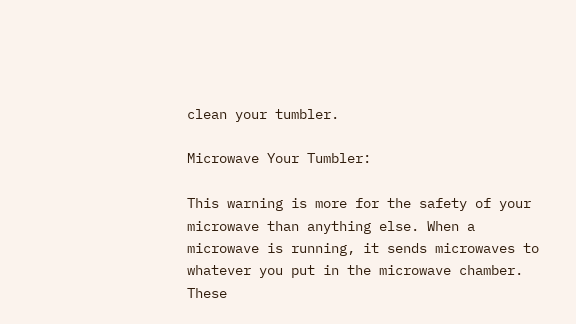clean your tumbler.

Microwave Your Tumbler:

This warning is more for the safety of your microwave than anything else. When a microwave is running, it sends microwaves to whatever you put in the microwave chamber. These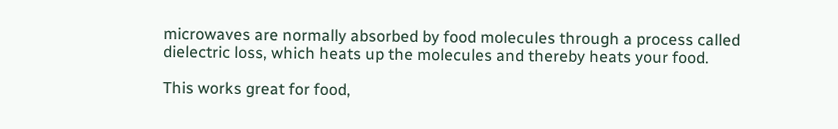microwaves are normally absorbed by food molecules through a process called dielectric loss, which heats up the molecules and thereby heats your food.

This works great for food,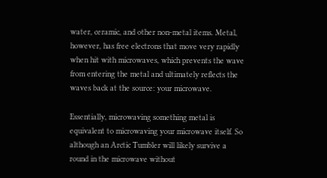water, ceramic, and other non-metal items. Metal, however, has free electrons that move very rapidly when hit with microwaves, which prevents the wave from entering the metal and ultimately reflects the waves back at the source: your microwave.

Essentially, microwaving something metal is equivalent to microwaving your microwave itself. So although an Arctic Tumbler will likely survive a round in the microwave without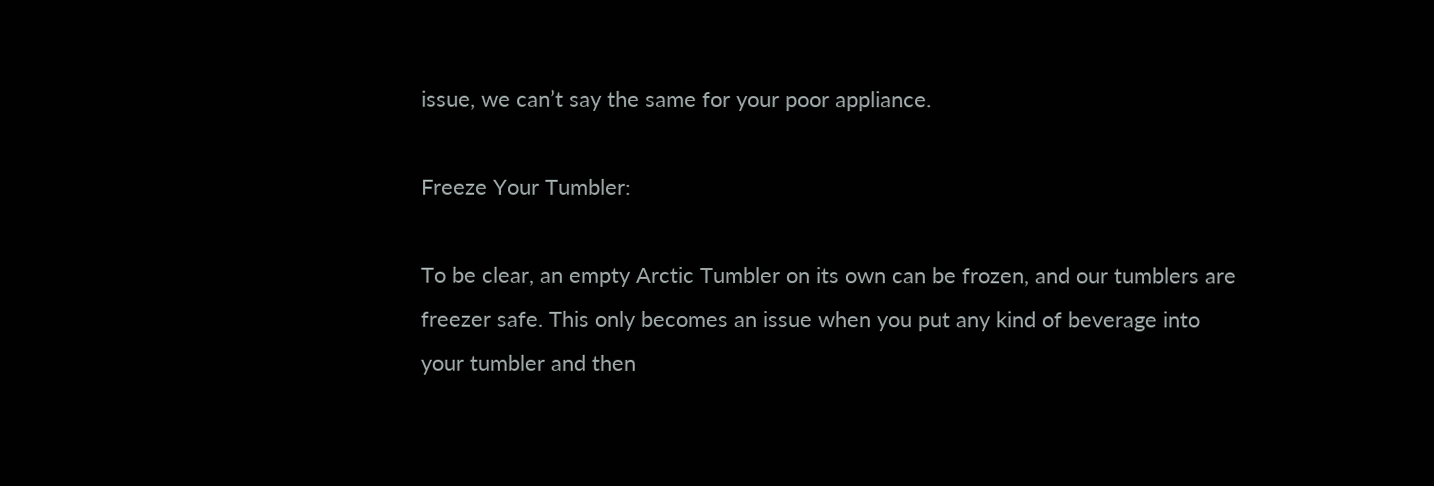issue, we can’t say the same for your poor appliance.

Freeze Your Tumbler:

To be clear, an empty Arctic Tumbler on its own can be frozen, and our tumblers are freezer safe. This only becomes an issue when you put any kind of beverage into your tumbler and then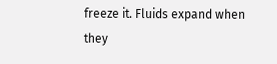freeze it. Fluids expand when they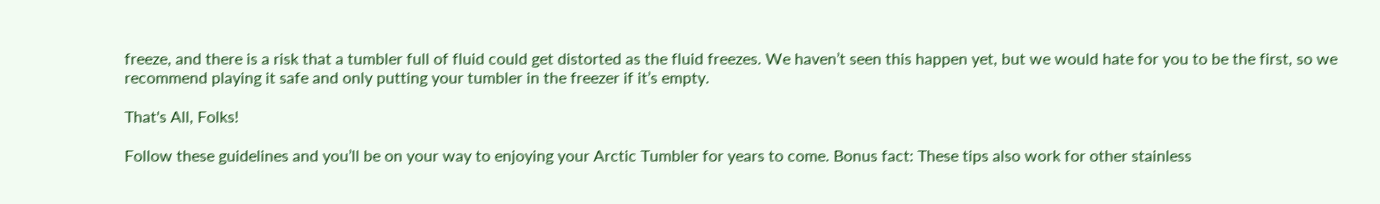freeze, and there is a risk that a tumbler full of fluid could get distorted as the fluid freezes. We haven’t seen this happen yet, but we would hate for you to be the first, so we recommend playing it safe and only putting your tumbler in the freezer if it’s empty.

That's All, Folks!

Follow these guidelines and you’ll be on your way to enjoying your Arctic Tumbler for years to come. Bonus fact: These tips also work for other stainless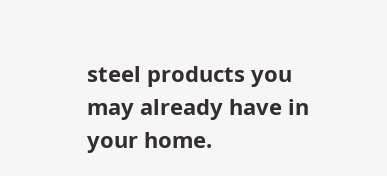steel products you may already have in your home.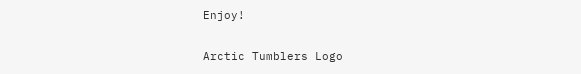Enjoy!

Arctic Tumblers Logo